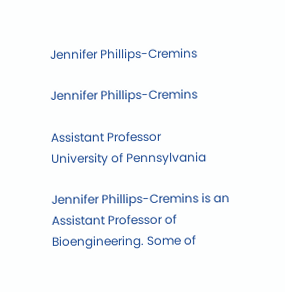Jennifer Phillips-Cremins

Jennifer Phillips-Cremins

Assistant Professor
University of Pennsylvania

Jennifer Phillips-Cremins is an Assistant Professor of Bioengineering. Some of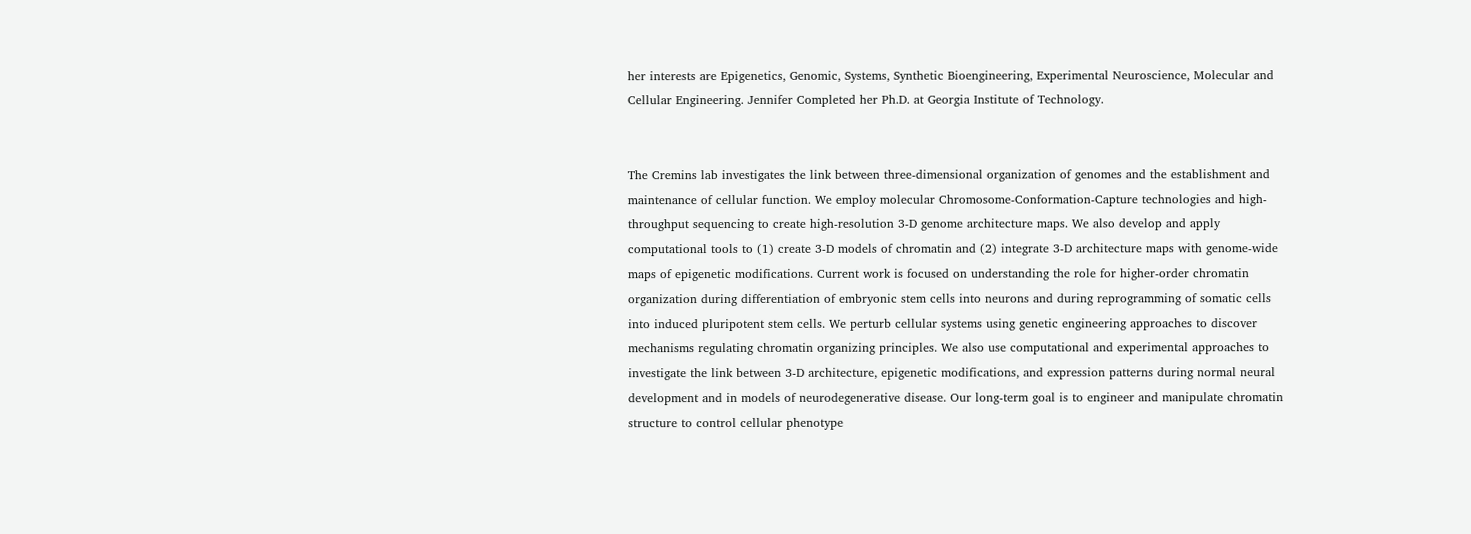her interests are Epigenetics, Genomic, Systems, Synthetic Bioengineering, Experimental Neuroscience, Molecular and Cellular Engineering. Jennifer Completed her Ph.D. at Georgia Institute of Technology.


The Cremins lab investigates the link between three-dimensional organization of genomes and the establishment and maintenance of cellular function. We employ molecular Chromosome-Conformation-Capture technologies and high-throughput sequencing to create high-resolution 3-D genome architecture maps. We also develop and apply computational tools to (1) create 3-D models of chromatin and (2) integrate 3-D architecture maps with genome-wide maps of epigenetic modifications. Current work is focused on understanding the role for higher-order chromatin organization during differentiation of embryonic stem cells into neurons and during reprogramming of somatic cells into induced pluripotent stem cells. We perturb cellular systems using genetic engineering approaches to discover mechanisms regulating chromatin organizing principles. We also use computational and experimental approaches to investigate the link between 3-D architecture, epigenetic modifications, and expression patterns during normal neural development and in models of neurodegenerative disease. Our long-term goal is to engineer and manipulate chromatin structure to control cellular phenotype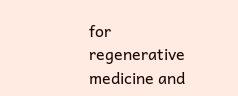for regenerative medicine and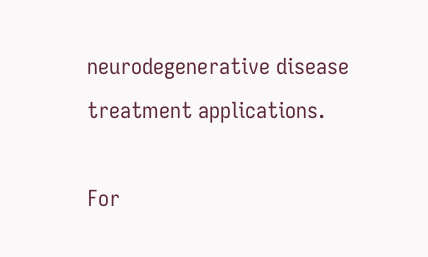neurodegenerative disease treatment applications.

For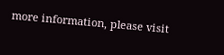more information, please visit